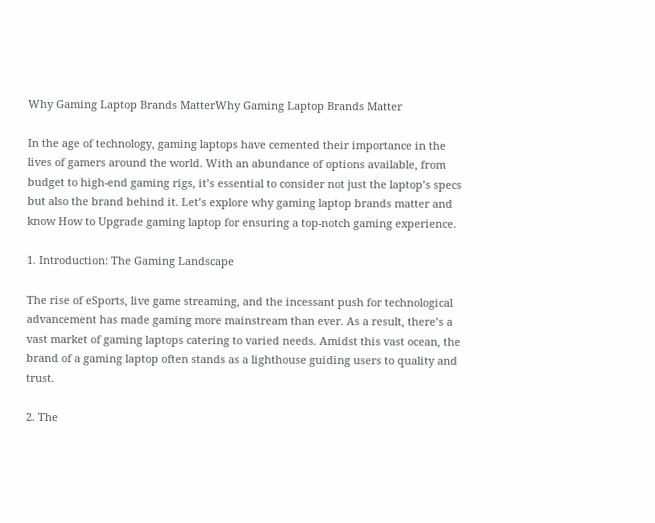Why Gaming Laptop Brands MatterWhy Gaming Laptop Brands Matter

In the age of technology, gaming laptops have cemented their importance in the lives of gamers around the world. With an abundance of options available, from budget to high-end gaming rigs, it’s essential to consider not just the laptop’s specs but also the brand behind it. Let’s explore why gaming laptop brands matter and know How to Upgrade gaming laptop for ensuring a top-notch gaming experience.

1. Introduction: The Gaming Landscape

The rise of eSports, live game streaming, and the incessant push for technological advancement has made gaming more mainstream than ever. As a result, there’s a vast market of gaming laptops catering to varied needs. Amidst this vast ocean, the brand of a gaming laptop often stands as a lighthouse guiding users to quality and trust.

2. The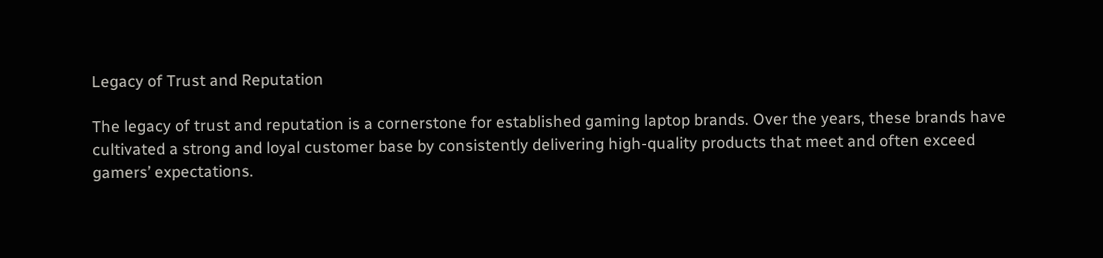Legacy of Trust and Reputation

The legacy of trust and reputation is a cornerstone for established gaming laptop brands. Over the years, these brands have cultivated a strong and loyal customer base by consistently delivering high-quality products that meet and often exceed gamers’ expectations.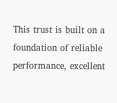This trust is built on a foundation of reliable performance, excellent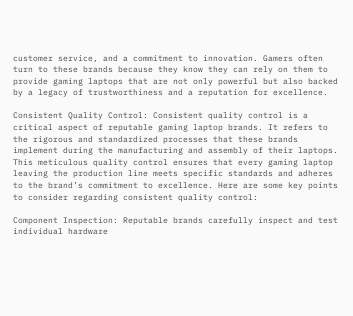customer service, and a commitment to innovation. Gamers often turn to these brands because they know they can rely on them to provide gaming laptops that are not only powerful but also backed by a legacy of trustworthiness and a reputation for excellence.

Consistent Quality Control: Consistent quality control is a critical aspect of reputable gaming laptop brands. It refers to the rigorous and standardized processes that these brands implement during the manufacturing and assembly of their laptops. This meticulous quality control ensures that every gaming laptop leaving the production line meets specific standards and adheres to the brand’s commitment to excellence. Here are some key points to consider regarding consistent quality control:

Component Inspection: Reputable brands carefully inspect and test individual hardware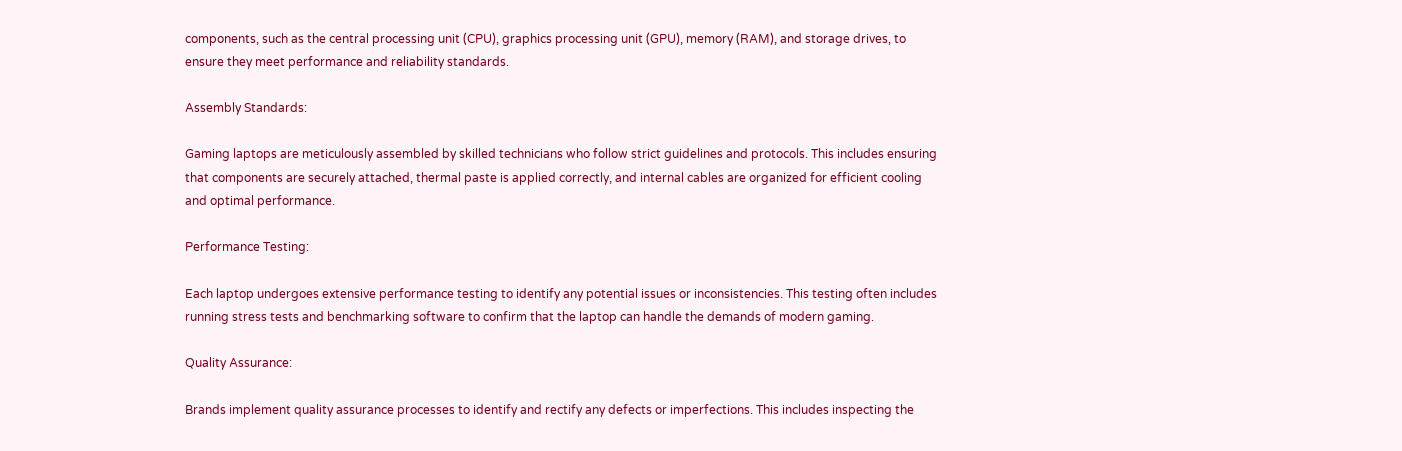components, such as the central processing unit (CPU), graphics processing unit (GPU), memory (RAM), and storage drives, to ensure they meet performance and reliability standards.

Assembly Standards:

Gaming laptops are meticulously assembled by skilled technicians who follow strict guidelines and protocols. This includes ensuring that components are securely attached, thermal paste is applied correctly, and internal cables are organized for efficient cooling and optimal performance.

Performance Testing:

Each laptop undergoes extensive performance testing to identify any potential issues or inconsistencies. This testing often includes running stress tests and benchmarking software to confirm that the laptop can handle the demands of modern gaming.

Quality Assurance:

Brands implement quality assurance processes to identify and rectify any defects or imperfections. This includes inspecting the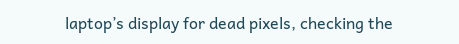laptop’s display for dead pixels, checking the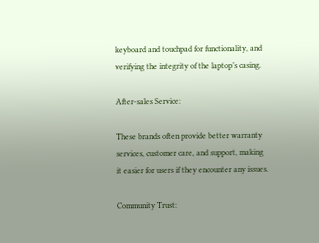keyboard and touchpad for functionality, and verifying the integrity of the laptop’s casing.

After-sales Service:

These brands often provide better warranty services, customer care, and support, making it easier for users if they encounter any issues.

Community Trust: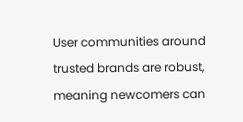User communities around trusted brands are robust, meaning newcomers can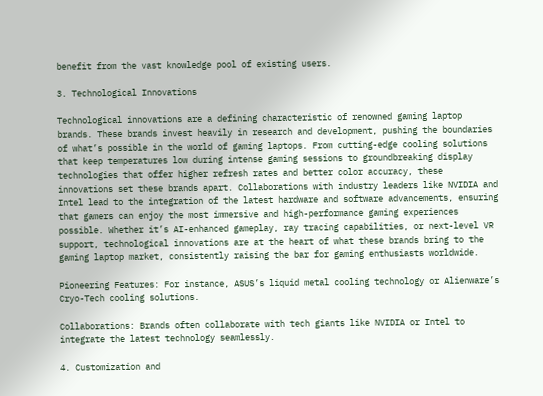benefit from the vast knowledge pool of existing users.

3. Technological Innovations

Technological innovations are a defining characteristic of renowned gaming laptop brands. These brands invest heavily in research and development, pushing the boundaries of what’s possible in the world of gaming laptops. From cutting-edge cooling solutions that keep temperatures low during intense gaming sessions to groundbreaking display technologies that offer higher refresh rates and better color accuracy, these innovations set these brands apart. Collaborations with industry leaders like NVIDIA and Intel lead to the integration of the latest hardware and software advancements, ensuring that gamers can enjoy the most immersive and high-performance gaming experiences possible. Whether it’s AI-enhanced gameplay, ray tracing capabilities, or next-level VR support, technological innovations are at the heart of what these brands bring to the gaming laptop market, consistently raising the bar for gaming enthusiasts worldwide.

Pioneering Features: For instance, ASUS’s liquid metal cooling technology or Alienware’s Cryo-Tech cooling solutions.

Collaborations: Brands often collaborate with tech giants like NVIDIA or Intel to integrate the latest technology seamlessly.

4. Customization and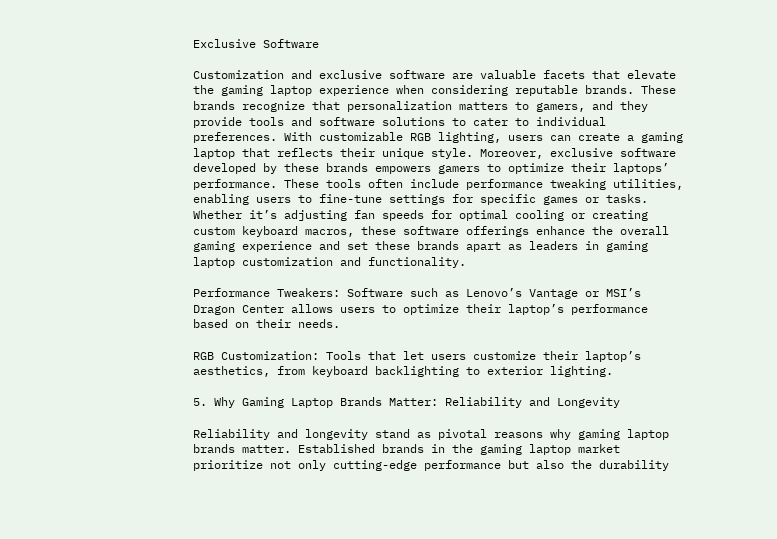Exclusive Software

Customization and exclusive software are valuable facets that elevate the gaming laptop experience when considering reputable brands. These brands recognize that personalization matters to gamers, and they provide tools and software solutions to cater to individual preferences. With customizable RGB lighting, users can create a gaming laptop that reflects their unique style. Moreover, exclusive software developed by these brands empowers gamers to optimize their laptops’ performance. These tools often include performance tweaking utilities, enabling users to fine-tune settings for specific games or tasks. Whether it’s adjusting fan speeds for optimal cooling or creating custom keyboard macros, these software offerings enhance the overall gaming experience and set these brands apart as leaders in gaming laptop customization and functionality.

Performance Tweakers: Software such as Lenovo’s Vantage or MSI’s Dragon Center allows users to optimize their laptop’s performance based on their needs.

RGB Customization: Tools that let users customize their laptop’s aesthetics, from keyboard backlighting to exterior lighting.

5. Why Gaming Laptop Brands Matter: Reliability and Longevity

Reliability and longevity stand as pivotal reasons why gaming laptop brands matter. Established brands in the gaming laptop market prioritize not only cutting-edge performance but also the durability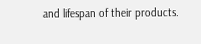and lifespan of their products.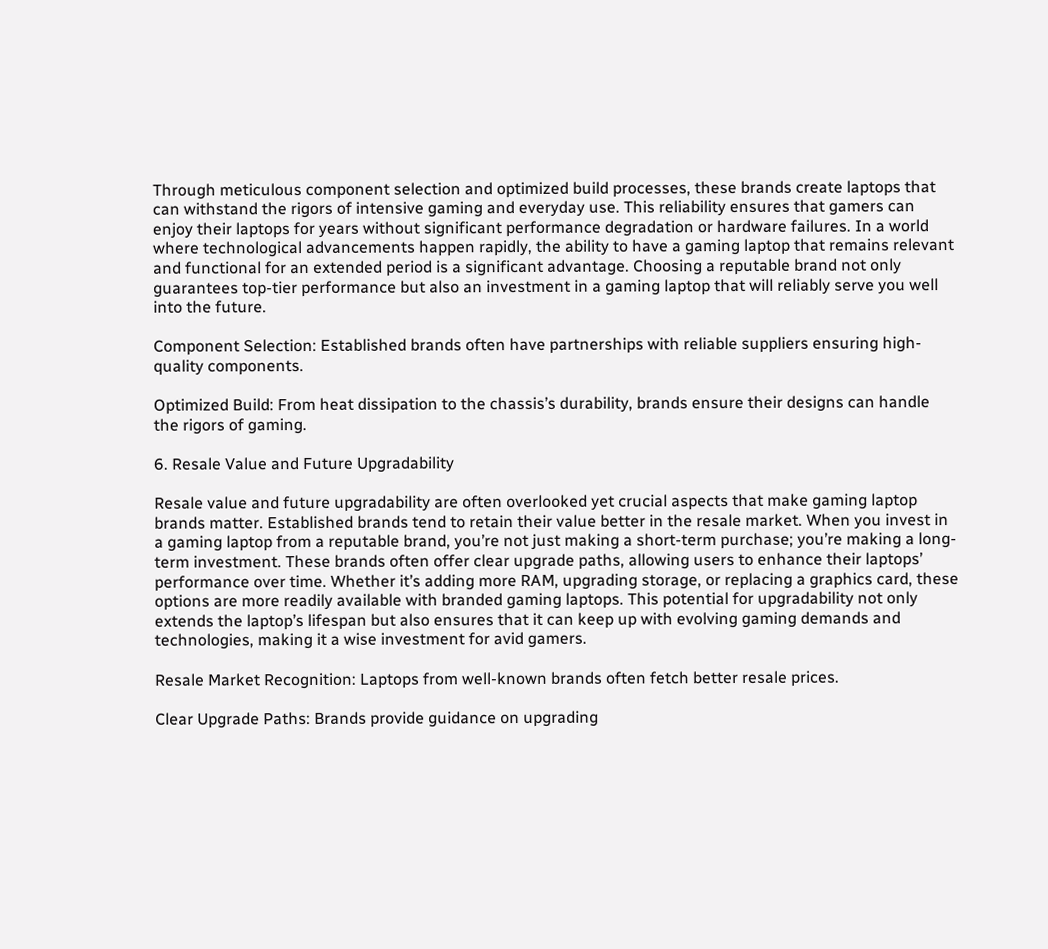Through meticulous component selection and optimized build processes, these brands create laptops that can withstand the rigors of intensive gaming and everyday use. This reliability ensures that gamers can enjoy their laptops for years without significant performance degradation or hardware failures. In a world where technological advancements happen rapidly, the ability to have a gaming laptop that remains relevant and functional for an extended period is a significant advantage. Choosing a reputable brand not only guarantees top-tier performance but also an investment in a gaming laptop that will reliably serve you well into the future.

Component Selection: Established brands often have partnerships with reliable suppliers ensuring high-quality components.

Optimized Build: From heat dissipation to the chassis’s durability, brands ensure their designs can handle the rigors of gaming.

6. Resale Value and Future Upgradability

Resale value and future upgradability are often overlooked yet crucial aspects that make gaming laptop brands matter. Established brands tend to retain their value better in the resale market. When you invest in a gaming laptop from a reputable brand, you’re not just making a short-term purchase; you’re making a long-term investment. These brands often offer clear upgrade paths, allowing users to enhance their laptops’ performance over time. Whether it’s adding more RAM, upgrading storage, or replacing a graphics card, these options are more readily available with branded gaming laptops. This potential for upgradability not only extends the laptop’s lifespan but also ensures that it can keep up with evolving gaming demands and technologies, making it a wise investment for avid gamers.

Resale Market Recognition: Laptops from well-known brands often fetch better resale prices.

Clear Upgrade Paths: Brands provide guidance on upgrading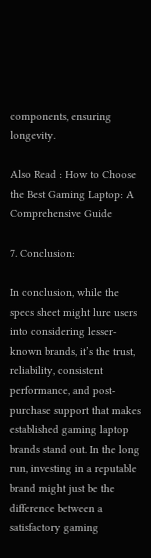components, ensuring longevity.

Also Read : How to Choose the Best Gaming Laptop: A Comprehensive Guide

7. Conclusion:

In conclusion, while the specs sheet might lure users into considering lesser-known brands, it’s the trust, reliability, consistent performance, and post-purchase support that makes established gaming laptop brands stand out. In the long run, investing in a reputable brand might just be the difference between a satisfactory gaming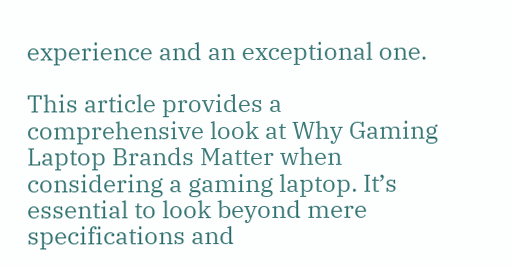experience and an exceptional one.

This article provides a comprehensive look at Why Gaming Laptop Brands Matter when considering a gaming laptop. It’s essential to look beyond mere specifications and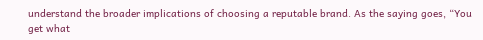understand the broader implications of choosing a reputable brand. As the saying goes, “You get what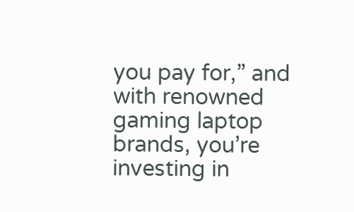you pay for,” and with renowned gaming laptop brands, you’re investing in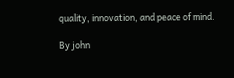quality, innovation, and peace of mind.

By john